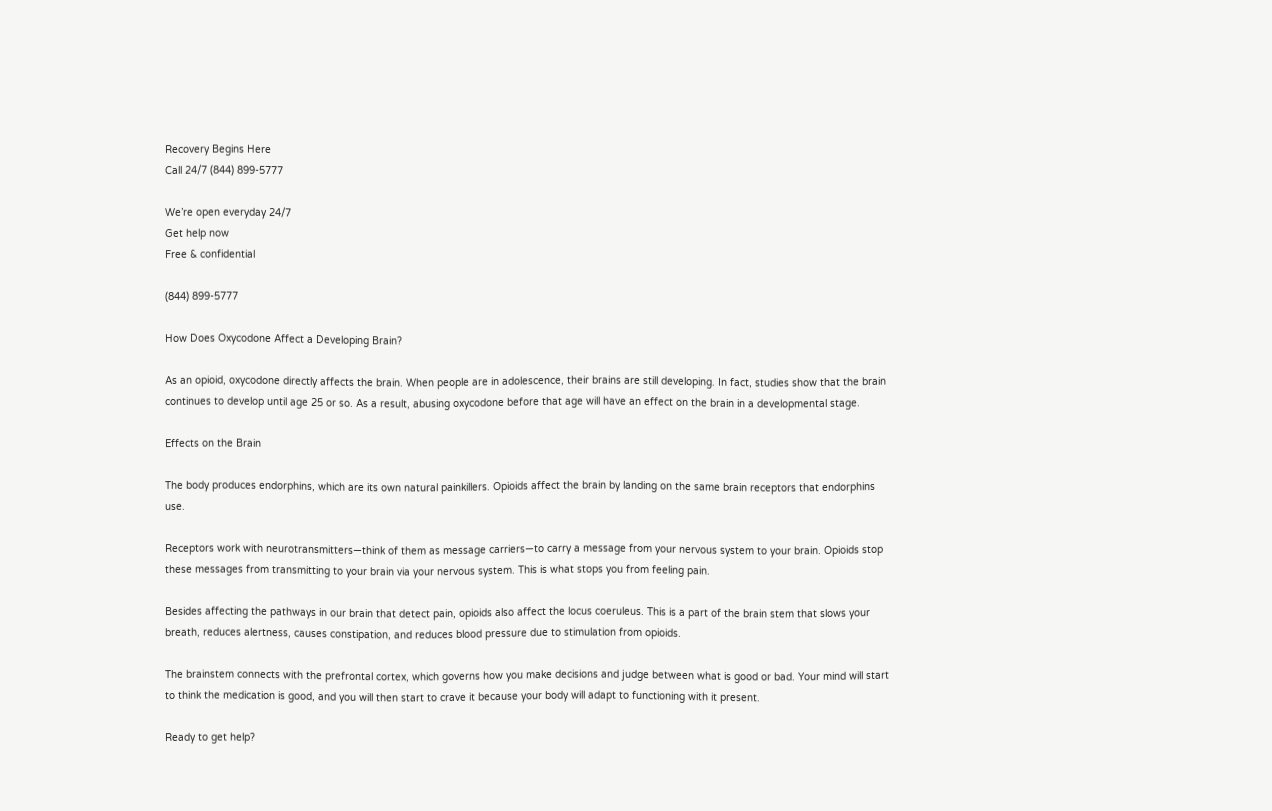Recovery Begins Here
Call 24/7 (844) 899-5777

We’re open everyday 24/7
Get help now
Free & confidential

(844) 899-5777

How Does Oxycodone Affect a Developing Brain?

As an opioid, oxycodone directly affects the brain. When people are in adolescence, their brains are still developing. In fact, studies show that the brain continues to develop until age 25 or so. As a result, abusing oxycodone before that age will have an effect on the brain in a developmental stage.

Effects on the Brain

The body produces endorphins, which are its own natural painkillers. Opioids affect the brain by landing on the same brain receptors that endorphins use.

Receptors work with neurotransmitters—think of them as message carriers—to carry a message from your nervous system to your brain. Opioids stop these messages from transmitting to your brain via your nervous system. This is what stops you from feeling pain.

Besides affecting the pathways in our brain that detect pain, opioids also affect the locus coeruleus. This is a part of the brain stem that slows your breath, reduces alertness, causes constipation, and reduces blood pressure due to stimulation from opioids.

The brainstem connects with the prefrontal cortex, which governs how you make decisions and judge between what is good or bad. Your mind will start to think the medication is good, and you will then start to crave it because your body will adapt to functioning with it present.

Ready to get help?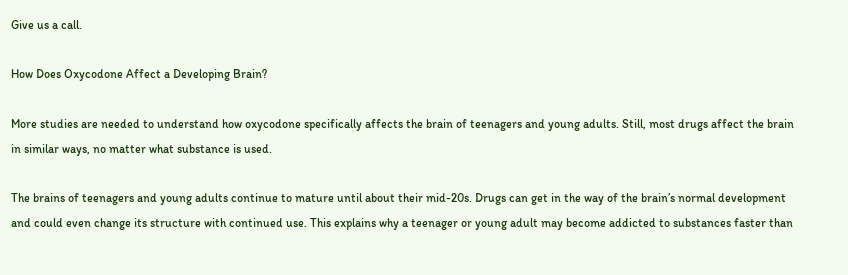Give us a call.

How Does Oxycodone Affect a Developing Brain?

More studies are needed to understand how oxycodone specifically affects the brain of teenagers and young adults. Still, most drugs affect the brain in similar ways, no matter what substance is used.

The brains of teenagers and young adults continue to mature until about their mid-20s. Drugs can get in the way of the brain’s normal development and could even change its structure with continued use. This explains why a teenager or young adult may become addicted to substances faster than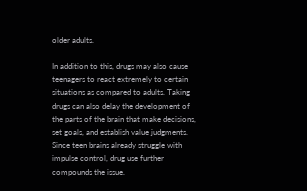older adults.

In addition to this, drugs may also cause teenagers to react extremely to certain situations as compared to adults. Taking drugs can also delay the development of the parts of the brain that make decisions, set goals, and establish value judgments. Since teen brains already struggle with impulse control, drug use further compounds the issue.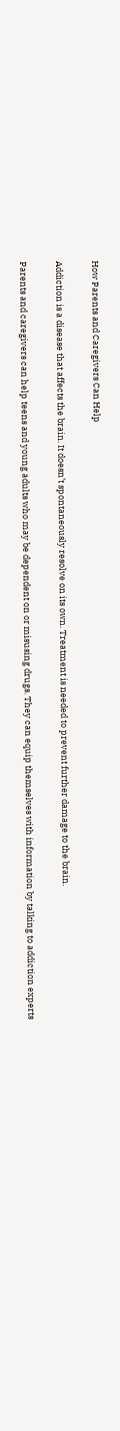How Parents and Caregivers Can Help

Addiction is a disease that affects the brain. It doesn’t spontaneously resolve on its own. Treatment is needed to prevent further damage to the brain.

Parents and caregivers can help teens and young adults who may be dependent on or misusing drugs. They can equip themselves with information by talking to addiction experts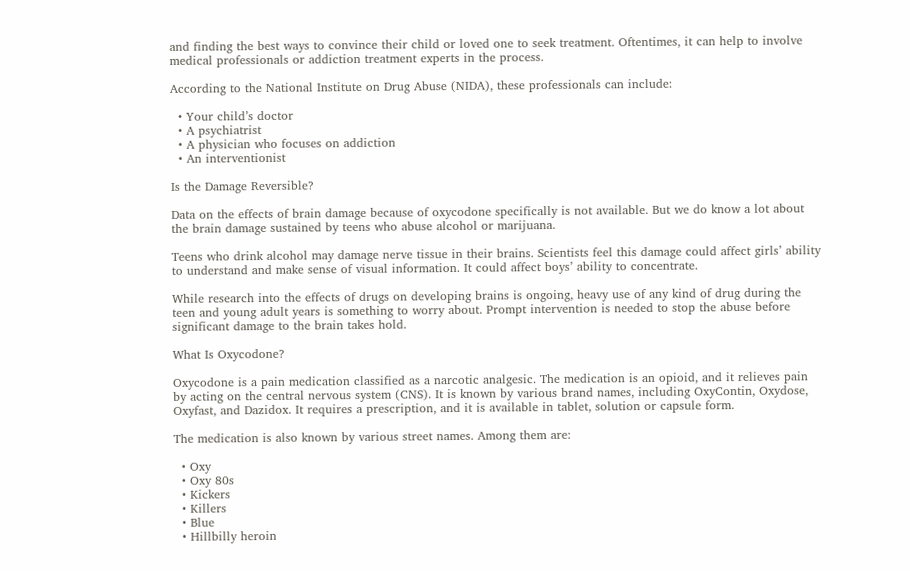and finding the best ways to convince their child or loved one to seek treatment. Oftentimes, it can help to involve medical professionals or addiction treatment experts in the process.

According to the National Institute on Drug Abuse (NIDA), these professionals can include:

  • Your child’s doctor
  • A psychiatrist
  • A physician who focuses on addiction
  • An interventionist

Is the Damage Reversible?

Data on the effects of brain damage because of oxycodone specifically is not available. But we do know a lot about the brain damage sustained by teens who abuse alcohol or marijuana.

Teens who drink alcohol may damage nerve tissue in their brains. Scientists feel this damage could affect girls’ ability to understand and make sense of visual information. It could affect boys’ ability to concentrate.

While research into the effects of drugs on developing brains is ongoing, heavy use of any kind of drug during the teen and young adult years is something to worry about. Prompt intervention is needed to stop the abuse before significant damage to the brain takes hold.

What Is Oxycodone?

Oxycodone is a pain medication classified as a narcotic analgesic. The medication is an opioid, and it relieves pain by acting on the central nervous system (CNS). It is known by various brand names, including OxyContin, Oxydose, Oxyfast, and Dazidox. It requires a prescription, and it is available in tablet, solution or capsule form.

The medication is also known by various street names. Among them are:

  • Oxy
  • Oxy 80s
  • Kickers
  • Killers
  • Blue
  • Hillbilly heroin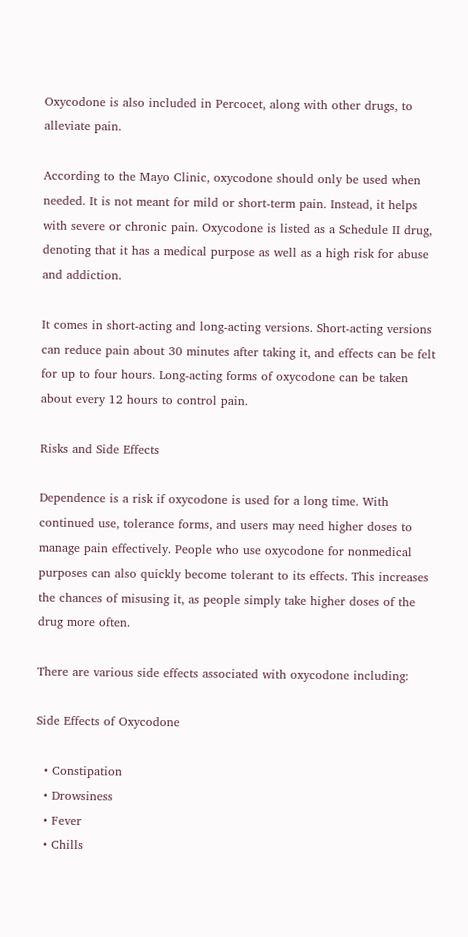Oxycodone is also included in Percocet, along with other drugs, to alleviate pain.

According to the Mayo Clinic, oxycodone should only be used when needed. It is not meant for mild or short-term pain. Instead, it helps with severe or chronic pain. Oxycodone is listed as a Schedule II drug, denoting that it has a medical purpose as well as a high risk for abuse and addiction.

It comes in short-acting and long-acting versions. Short-acting versions can reduce pain about 30 minutes after taking it, and effects can be felt for up to four hours. Long-acting forms of oxycodone can be taken about every 12 hours to control pain.

Risks and Side Effects

Dependence is a risk if oxycodone is used for a long time. With continued use, tolerance forms, and users may need higher doses to manage pain effectively. People who use oxycodone for nonmedical purposes can also quickly become tolerant to its effects. This increases the chances of misusing it, as people simply take higher doses of the drug more often.

There are various side effects associated with oxycodone including:

Side Effects of Oxycodone

  • Constipation
  • Drowsiness
  • Fever
  • Chills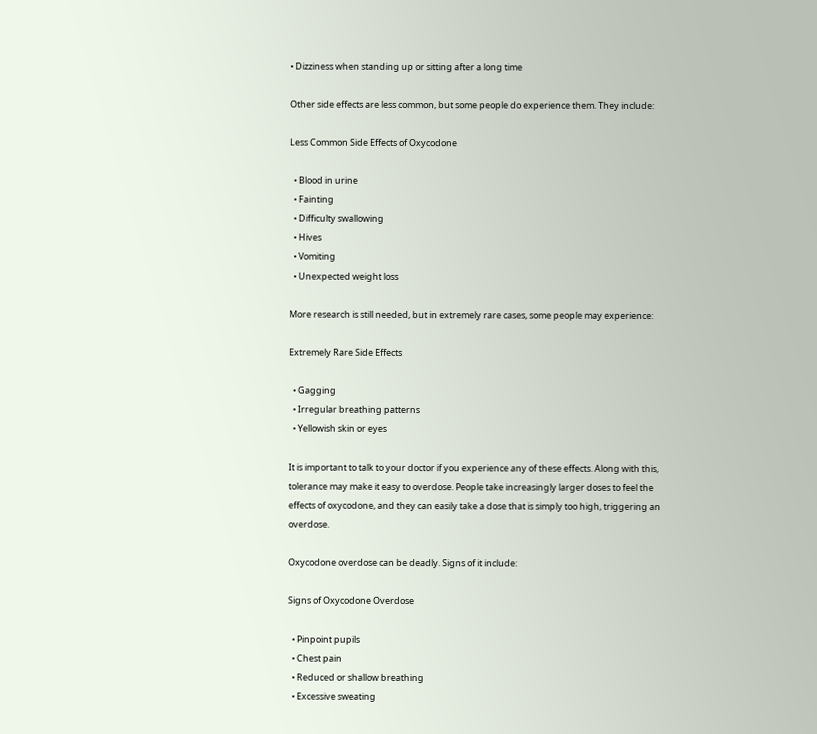• Dizziness when standing up or sitting after a long time

Other side effects are less common, but some people do experience them. They include:

Less Common Side Effects of Oxycodone

  • Blood in urine
  • Fainting
  • Difficulty swallowing
  • Hives
  • Vomiting
  • Unexpected weight loss

More research is still needed, but in extremely rare cases, some people may experience:

Extremely Rare Side Effects

  • Gagging
  • Irregular breathing patterns
  • Yellowish skin or eyes

It is important to talk to your doctor if you experience any of these effects. Along with this, tolerance may make it easy to overdose. People take increasingly larger doses to feel the effects of oxycodone, and they can easily take a dose that is simply too high, triggering an overdose.

Oxycodone overdose can be deadly. Signs of it include:

Signs of Oxycodone Overdose

  • Pinpoint pupils
  • Chest pain
  • Reduced or shallow breathing
  • Excessive sweating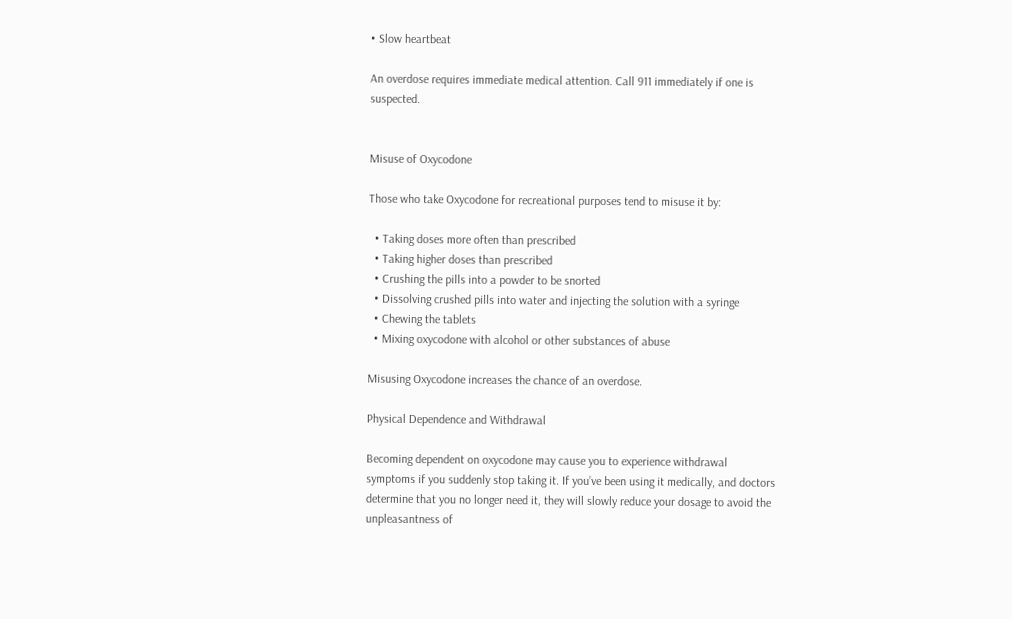• Slow heartbeat

An overdose requires immediate medical attention. Call 911 immediately if one is suspected.


Misuse of Oxycodone

Those who take Oxycodone for recreational purposes tend to misuse it by:

  • Taking doses more often than prescribed
  • Taking higher doses than prescribed
  • Crushing the pills into a powder to be snorted
  • Dissolving crushed pills into water and injecting the solution with a syringe
  • Chewing the tablets
  • Mixing oxycodone with alcohol or other substances of abuse

Misusing Oxycodone increases the chance of an overdose.

Physical Dependence and Withdrawal

Becoming dependent on oxycodone may cause you to experience withdrawal symptoms if you suddenly stop taking it. If you’ve been using it medically, and doctors determine that you no longer need it, they will slowly reduce your dosage to avoid the unpleasantness of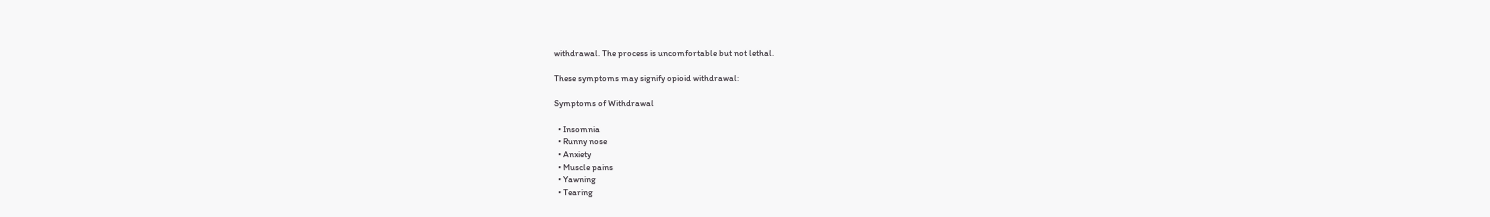withdrawal. The process is uncomfortable but not lethal.

These symptoms may signify opioid withdrawal:

Symptoms of Withdrawal

  • Insomnia
  • Runny nose
  • Anxiety
  • Muscle pains
  • Yawning
  • Tearing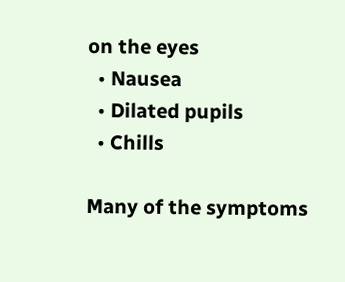on the eyes
  • Nausea
  • Dilated pupils
  • Chills

Many of the symptoms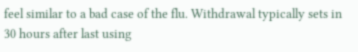feel similar to a bad case of the flu. Withdrawal typically sets in 30 hours after last using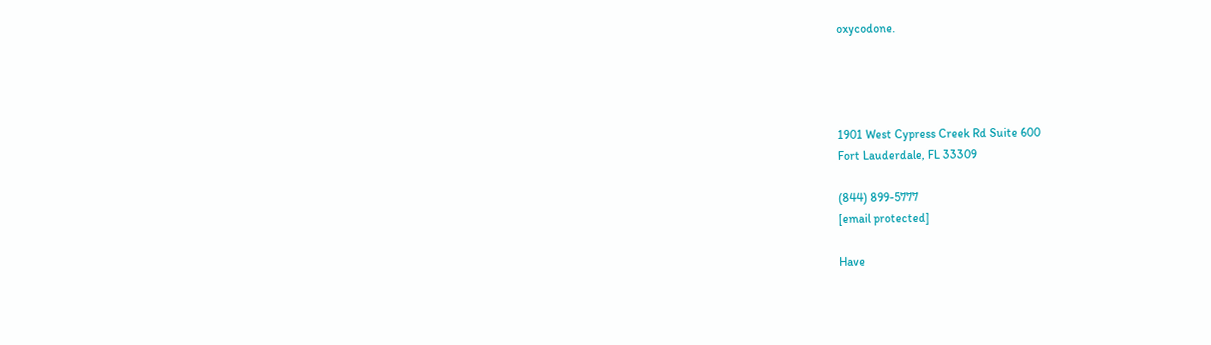oxycodone.




1901 West Cypress Creek Rd Suite 600
Fort Lauderdale, FL 33309

(844) 899-5777
[email protected]

Have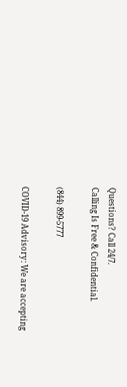Questions? Call 24/7.
Calling Is Free & Confidential.

(844) 899-5777

COVID-19 Advisory: We are accepting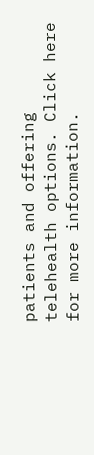patients and offering telehealth options. Click here for more information.